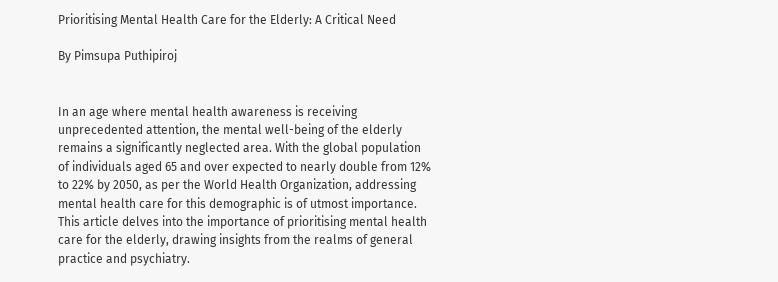Prioritising Mental Health Care for the Elderly: A Critical Need

By Pimsupa Puthipiroj


In an age where mental health awareness is receiving unprecedented attention, the mental well-being of the elderly remains a significantly neglected area. With the global population of individuals aged 65 and over expected to nearly double from 12% to 22% by 2050, as per the World Health Organization, addressing mental health care for this demographic is of utmost importance. This article delves into the importance of prioritising mental health care for the elderly, drawing insights from the realms of general practice and psychiatry.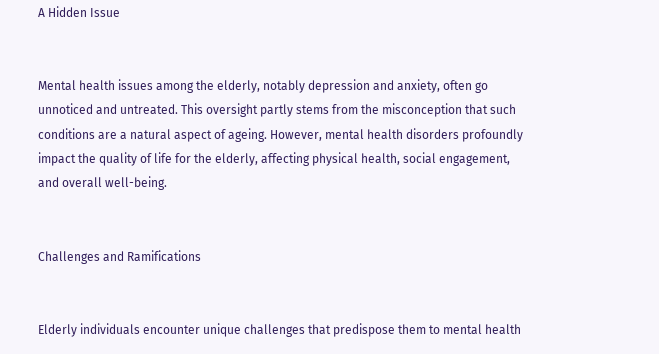A Hidden Issue


Mental health issues among the elderly, notably depression and anxiety, often go unnoticed and untreated. This oversight partly stems from the misconception that such conditions are a natural aspect of ageing. However, mental health disorders profoundly impact the quality of life for the elderly, affecting physical health, social engagement, and overall well-being.


Challenges and Ramifications


Elderly individuals encounter unique challenges that predispose them to mental health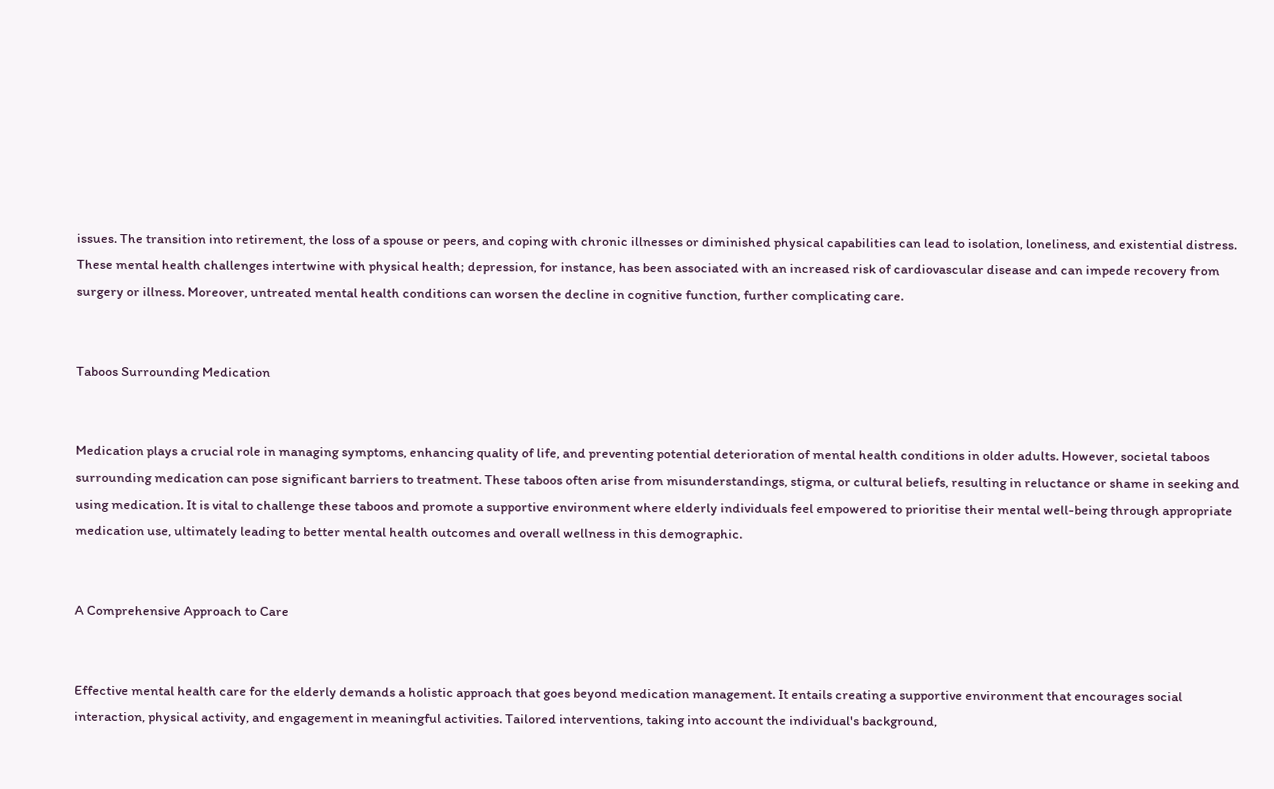issues. The transition into retirement, the loss of a spouse or peers, and coping with chronic illnesses or diminished physical capabilities can lead to isolation, loneliness, and existential distress. These mental health challenges intertwine with physical health; depression, for instance, has been associated with an increased risk of cardiovascular disease and can impede recovery from surgery or illness. Moreover, untreated mental health conditions can worsen the decline in cognitive function, further complicating care.


Taboos Surrounding Medication


Medication plays a crucial role in managing symptoms, enhancing quality of life, and preventing potential deterioration of mental health conditions in older adults. However, societal taboos surrounding medication can pose significant barriers to treatment. These taboos often arise from misunderstandings, stigma, or cultural beliefs, resulting in reluctance or shame in seeking and using medication. It is vital to challenge these taboos and promote a supportive environment where elderly individuals feel empowered to prioritise their mental well-being through appropriate medication use, ultimately leading to better mental health outcomes and overall wellness in this demographic.


A Comprehensive Approach to Care


Effective mental health care for the elderly demands a holistic approach that goes beyond medication management. It entails creating a supportive environment that encourages social interaction, physical activity, and engagement in meaningful activities. Tailored interventions, taking into account the individual's background,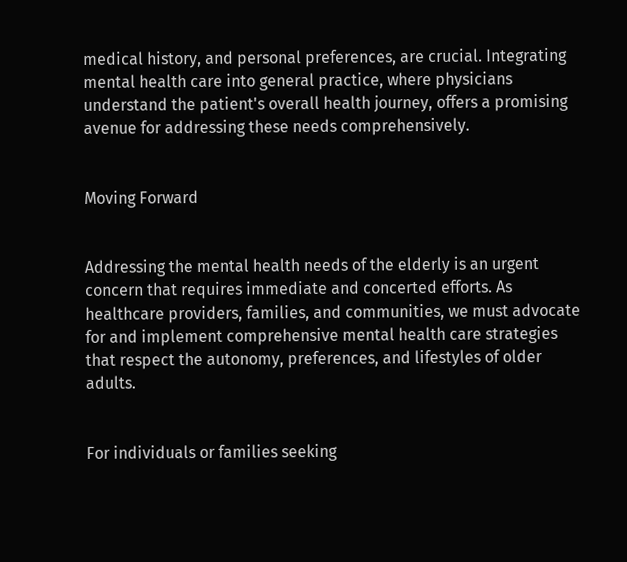medical history, and personal preferences, are crucial. Integrating mental health care into general practice, where physicians understand the patient's overall health journey, offers a promising avenue for addressing these needs comprehensively.


Moving Forward


Addressing the mental health needs of the elderly is an urgent concern that requires immediate and concerted efforts. As healthcare providers, families, and communities, we must advocate for and implement comprehensive mental health care strategies that respect the autonomy, preferences, and lifestyles of older adults.


For individuals or families seeking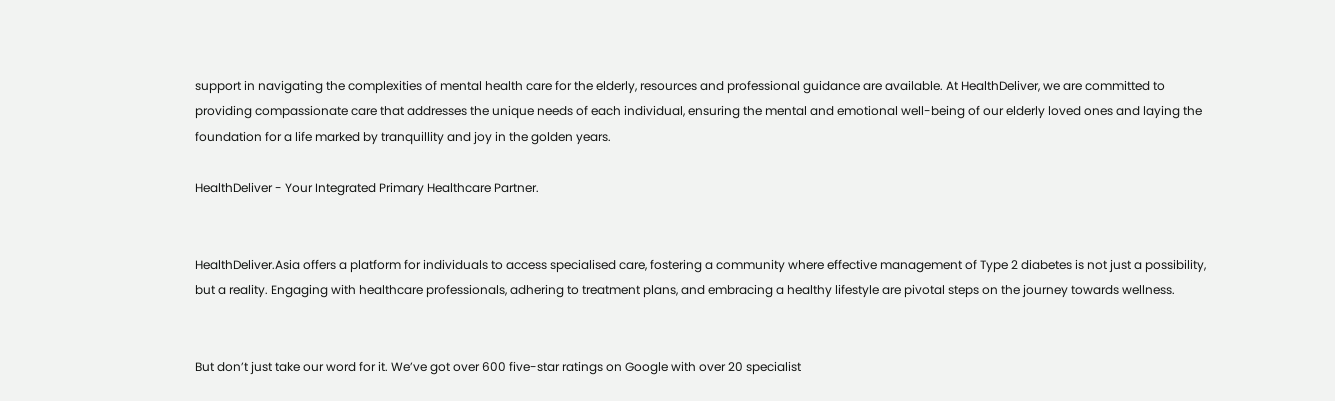support in navigating the complexities of mental health care for the elderly, resources and professional guidance are available. At HealthDeliver, we are committed to providing compassionate care that addresses the unique needs of each individual, ensuring the mental and emotional well-being of our elderly loved ones and laying the foundation for a life marked by tranquillity and joy in the golden years.

HealthDeliver - Your Integrated Primary Healthcare Partner.


HealthDeliver.Asia offers a platform for individuals to access specialised care, fostering a community where effective management of Type 2 diabetes is not just a possibility, but a reality. Engaging with healthcare professionals, adhering to treatment plans, and embracing a healthy lifestyle are pivotal steps on the journey towards wellness.


But don’t just take our word for it. We’ve got over 600 five-star ratings on Google with over 20 specialist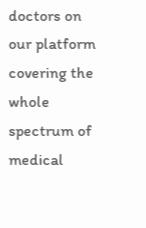doctors on our platform covering the whole spectrum of medical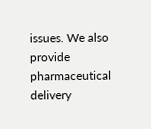issues. We also provide pharmaceutical delivery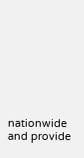nationwide and provide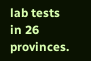lab tests in 26 provinces.